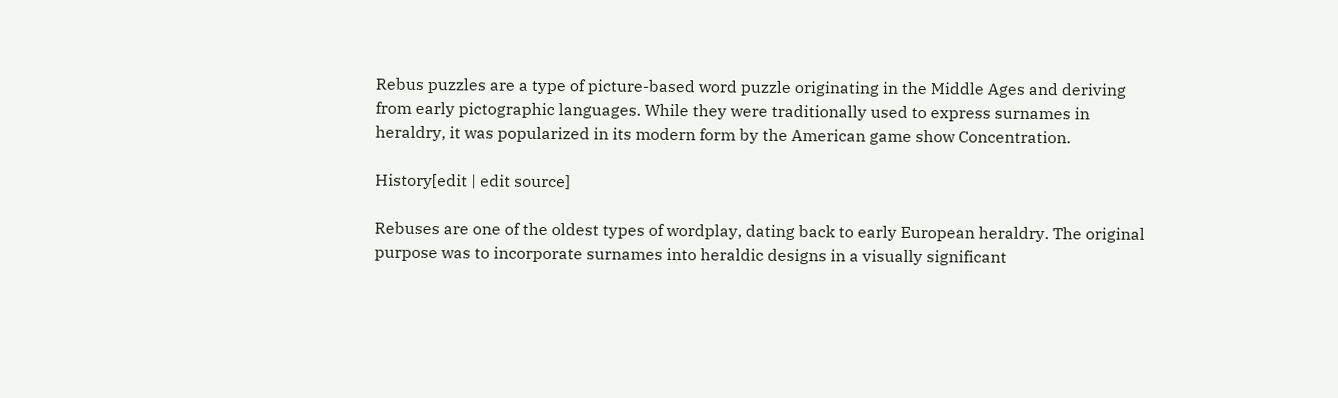Rebus puzzles are a type of picture-based word puzzle originating in the Middle Ages and deriving from early pictographic languages. While they were traditionally used to express surnames in heraldry, it was popularized in its modern form by the American game show Concentration.

History[edit | edit source]

Rebuses are one of the oldest types of wordplay, dating back to early European heraldry. The original purpose was to incorporate surnames into heraldic designs in a visually significant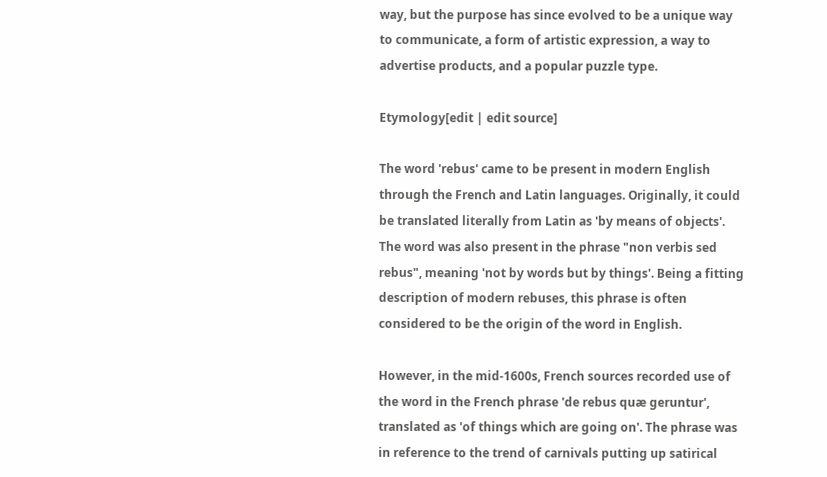way, but the purpose has since evolved to be a unique way to communicate, a form of artistic expression, a way to advertise products, and a popular puzzle type.

Etymology[edit | edit source]

The word 'rebus' came to be present in modern English through the French and Latin languages. Originally, it could be translated literally from Latin as 'by means of objects'. The word was also present in the phrase "non verbis sed rebus", meaning 'not by words but by things'. Being a fitting description of modern rebuses, this phrase is often considered to be the origin of the word in English.

However, in the mid-1600s, French sources recorded use of the word in the French phrase 'de rebus quæ geruntur', translated as 'of things which are going on'. The phrase was in reference to the trend of carnivals putting up satirical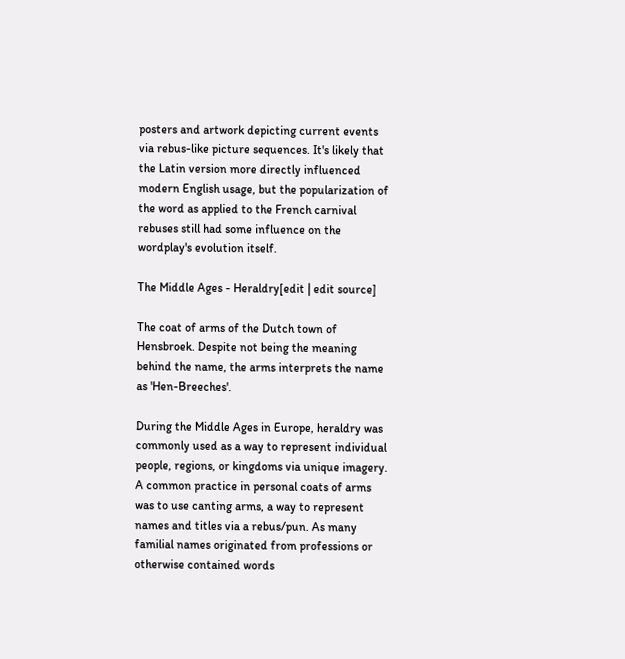posters and artwork depicting current events via rebus-like picture sequences. It's likely that the Latin version more directly influenced modern English usage, but the popularization of the word as applied to the French carnival rebuses still had some influence on the wordplay's evolution itself.

The Middle Ages - Heraldry[edit | edit source]

The coat of arms of the Dutch town of Hensbroek. Despite not being the meaning behind the name, the arms interprets the name as 'Hen-Breeches'.

During the Middle Ages in Europe, heraldry was commonly used as a way to represent individual people, regions, or kingdoms via unique imagery. A common practice in personal coats of arms was to use canting arms, a way to represent names and titles via a rebus/pun. As many familial names originated from professions or otherwise contained words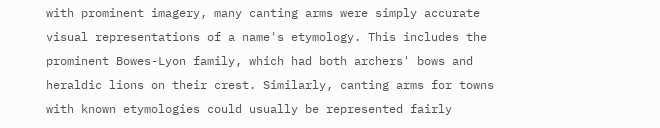with prominent imagery, many canting arms were simply accurate visual representations of a name's etymology. This includes the prominent Bowes-Lyon family, which had both archers' bows and heraldic lions on their crest. Similarly, canting arms for towns with known etymologies could usually be represented fairly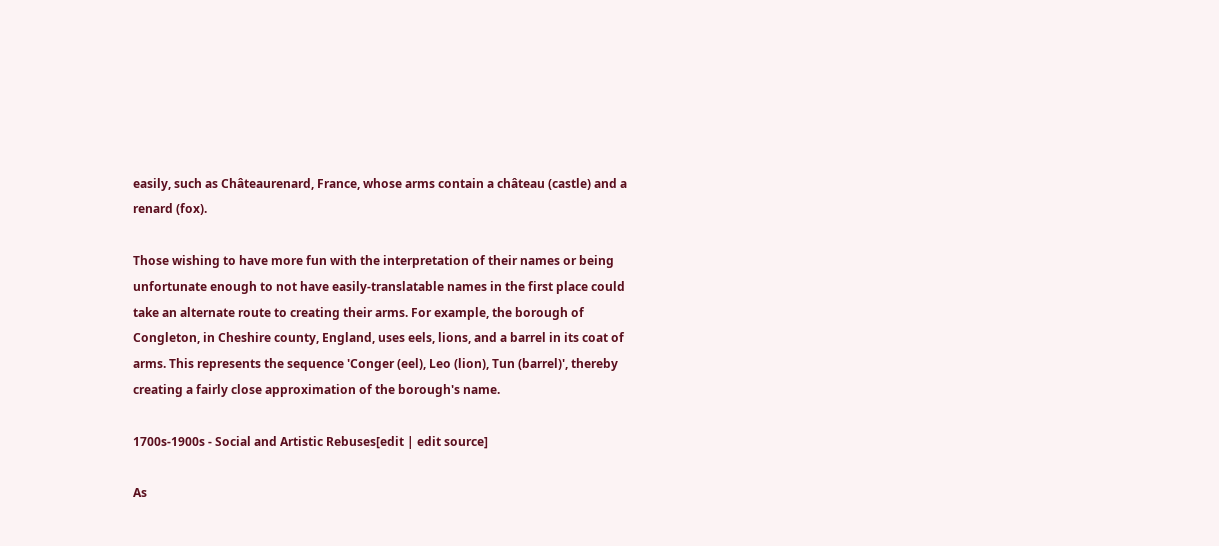easily, such as Châteaurenard, France, whose arms contain a château (castle) and a renard (fox).

Those wishing to have more fun with the interpretation of their names or being unfortunate enough to not have easily-translatable names in the first place could take an alternate route to creating their arms. For example, the borough of Congleton, in Cheshire county, England, uses eels, lions, and a barrel in its coat of arms. This represents the sequence 'Conger (eel), Leo (lion), Tun (barrel)', thereby creating a fairly close approximation of the borough's name.

1700s-1900s - Social and Artistic Rebuses[edit | edit source]

As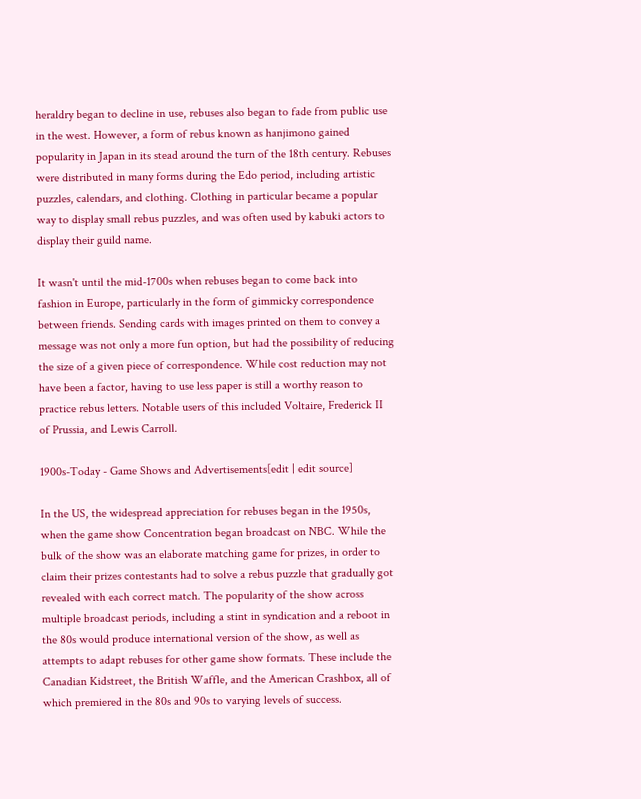heraldry began to decline in use, rebuses also began to fade from public use in the west. However, a form of rebus known as hanjimono gained popularity in Japan in its stead around the turn of the 18th century. Rebuses were distributed in many forms during the Edo period, including artistic puzzles, calendars, and clothing. Clothing in particular became a popular way to display small rebus puzzles, and was often used by kabuki actors to display their guild name.

It wasn't until the mid-1700s when rebuses began to come back into fashion in Europe, particularly in the form of gimmicky correspondence between friends. Sending cards with images printed on them to convey a message was not only a more fun option, but had the possibility of reducing the size of a given piece of correspondence. While cost reduction may not have been a factor, having to use less paper is still a worthy reason to practice rebus letters. Notable users of this included Voltaire, Frederick II of Prussia, and Lewis Carroll.

1900s-Today - Game Shows and Advertisements[edit | edit source]

In the US, the widespread appreciation for rebuses began in the 1950s, when the game show Concentration began broadcast on NBC. While the bulk of the show was an elaborate matching game for prizes, in order to claim their prizes contestants had to solve a rebus puzzle that gradually got revealed with each correct match. The popularity of the show across multiple broadcast periods, including a stint in syndication and a reboot in the 80s would produce international version of the show, as well as attempts to adapt rebuses for other game show formats. These include the Canadian Kidstreet, the British Waffle, and the American Crashbox, all of which premiered in the 80s and 90s to varying levels of success.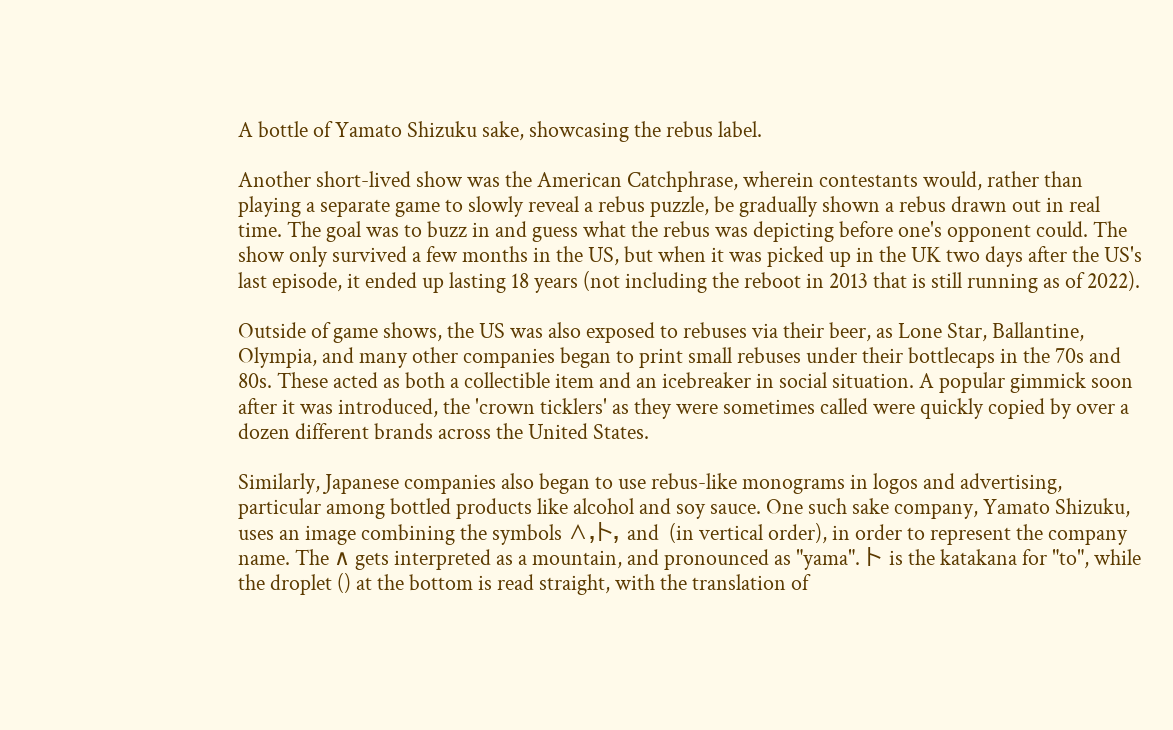A bottle of Yamato Shizuku sake, showcasing the rebus label.

Another short-lived show was the American Catchphrase, wherein contestants would, rather than playing a separate game to slowly reveal a rebus puzzle, be gradually shown a rebus drawn out in real time. The goal was to buzz in and guess what the rebus was depicting before one's opponent could. The show only survived a few months in the US, but when it was picked up in the UK two days after the US's last episode, it ended up lasting 18 years (not including the reboot in 2013 that is still running as of 2022).

Outside of game shows, the US was also exposed to rebuses via their beer, as Lone Star, Ballantine, Olympia, and many other companies began to print small rebuses under their bottlecaps in the 70s and 80s. These acted as both a collectible item and an icebreaker in social situation. A popular gimmick soon after it was introduced, the 'crown ticklers' as they were sometimes called were quickly copied by over a dozen different brands across the United States.

Similarly, Japanese companies also began to use rebus-like monograms in logos and advertising, particular among bottled products like alcohol and soy sauce. One such sake company, Yamato Shizuku, uses an image combining the symbols ∧,ト, and  (in vertical order), in order to represent the company name. The ∧ gets interpreted as a mountain, and pronounced as "yama". ト is the katakana for "to", while the droplet () at the bottom is read straight, with the translation of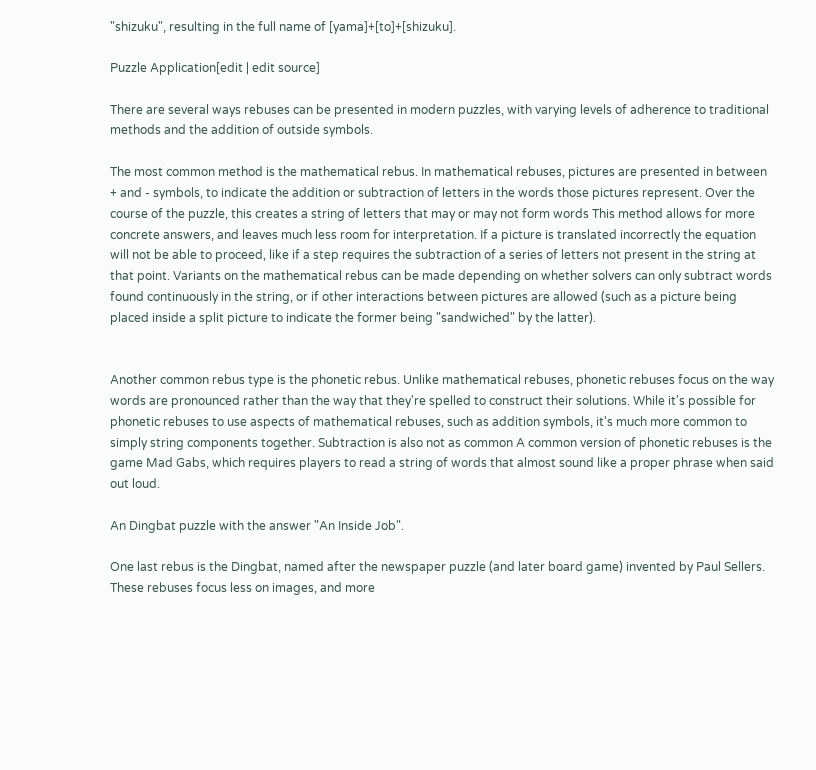"shizuku", resulting in the full name of [yama]+[to]+[shizuku].

Puzzle Application[edit | edit source]

There are several ways rebuses can be presented in modern puzzles, with varying levels of adherence to traditional methods and the addition of outside symbols.

The most common method is the mathematical rebus. In mathematical rebuses, pictures are presented in between + and - symbols, to indicate the addition or subtraction of letters in the words those pictures represent. Over the course of the puzzle, this creates a string of letters that may or may not form words This method allows for more concrete answers, and leaves much less room for interpretation. If a picture is translated incorrectly the equation will not be able to proceed, like if a step requires the subtraction of a series of letters not present in the string at that point. Variants on the mathematical rebus can be made depending on whether solvers can only subtract words found continuously in the string, or if other interactions between pictures are allowed (such as a picture being placed inside a split picture to indicate the former being "sandwiched" by the latter).


Another common rebus type is the phonetic rebus. Unlike mathematical rebuses, phonetic rebuses focus on the way words are pronounced rather than the way that they're spelled to construct their solutions. While it's possible for phonetic rebuses to use aspects of mathematical rebuses, such as addition symbols, it's much more common to simply string components together. Subtraction is also not as common A common version of phonetic rebuses is the game Mad Gabs, which requires players to read a string of words that almost sound like a proper phrase when said out loud.

An Dingbat puzzle with the answer "An Inside Job".

One last rebus is the Dingbat, named after the newspaper puzzle (and later board game) invented by Paul Sellers. These rebuses focus less on images, and more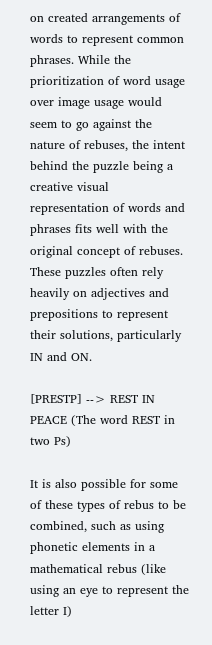on created arrangements of words to represent common phrases. While the prioritization of word usage over image usage would seem to go against the nature of rebuses, the intent behind the puzzle being a creative visual representation of words and phrases fits well with the original concept of rebuses. These puzzles often rely heavily on adjectives and prepositions to represent their solutions, particularly IN and ON.

[PRESTP] --> REST IN PEACE (The word REST in two Ps)

It is also possible for some of these types of rebus to be combined, such as using phonetic elements in a mathematical rebus (like using an eye to represent the letter I)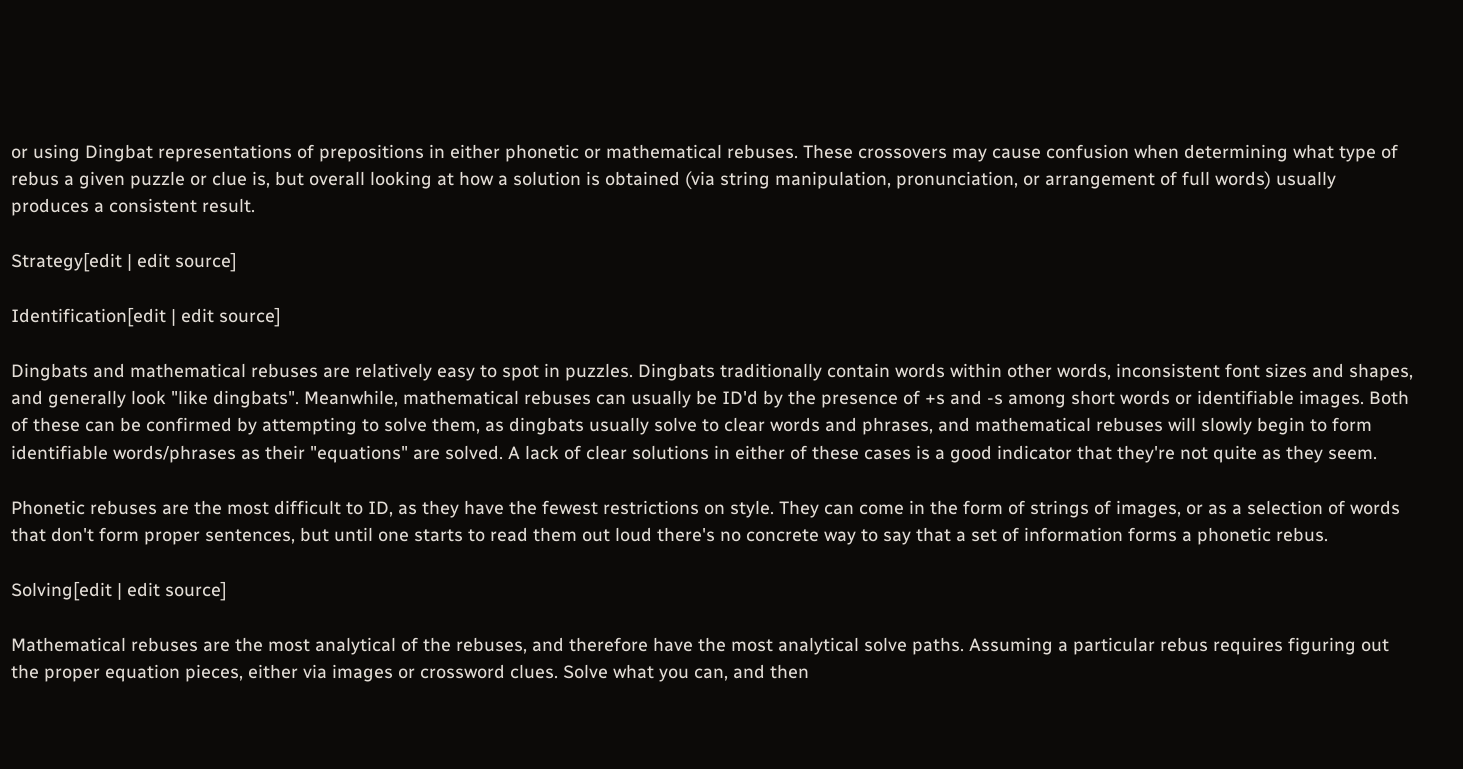or using Dingbat representations of prepositions in either phonetic or mathematical rebuses. These crossovers may cause confusion when determining what type of rebus a given puzzle or clue is, but overall looking at how a solution is obtained (via string manipulation, pronunciation, or arrangement of full words) usually produces a consistent result.

Strategy[edit | edit source]

Identification[edit | edit source]

Dingbats and mathematical rebuses are relatively easy to spot in puzzles. Dingbats traditionally contain words within other words, inconsistent font sizes and shapes, and generally look "like dingbats". Meanwhile, mathematical rebuses can usually be ID'd by the presence of +s and -s among short words or identifiable images. Both of these can be confirmed by attempting to solve them, as dingbats usually solve to clear words and phrases, and mathematical rebuses will slowly begin to form identifiable words/phrases as their "equations" are solved. A lack of clear solutions in either of these cases is a good indicator that they're not quite as they seem.

Phonetic rebuses are the most difficult to ID, as they have the fewest restrictions on style. They can come in the form of strings of images, or as a selection of words that don't form proper sentences, but until one starts to read them out loud there's no concrete way to say that a set of information forms a phonetic rebus.

Solving[edit | edit source]

Mathematical rebuses are the most analytical of the rebuses, and therefore have the most analytical solve paths. Assuming a particular rebus requires figuring out the proper equation pieces, either via images or crossword clues. Solve what you can, and then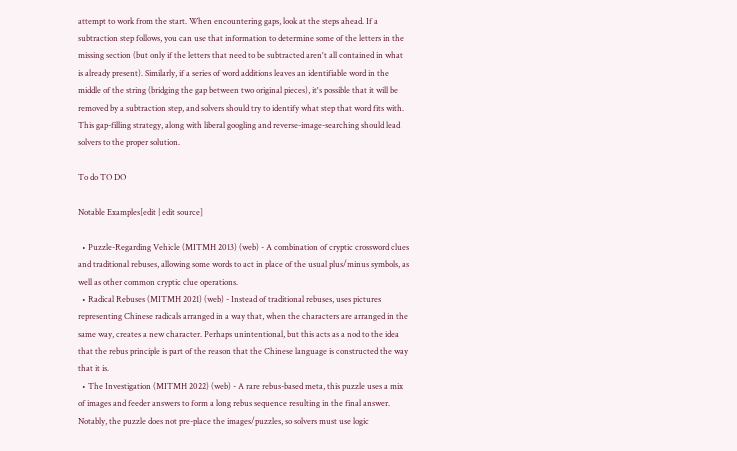attempt to work from the start. When encountering gaps, look at the steps ahead. If a subtraction step follows, you can use that information to determine some of the letters in the missing section (but only if the letters that need to be subtracted aren't all contained in what is already present). Similarly, if a series of word additions leaves an identifiable word in the middle of the string (bridging the gap between two original pieces), it's possible that it will be removed by a subtraction step, and solvers should try to identify what step that word fits with. This gap-filling strategy, along with liberal googling and reverse-image-searching should lead solvers to the proper solution.

To do TO DO

Notable Examples[edit | edit source]

  • Puzzle-Regarding Vehicle (MITMH 2013) (web) - A combination of cryptic crossword clues and traditional rebuses, allowing some words to act in place of the usual plus/minus symbols, as well as other common cryptic clue operations.
  • Radical Rebuses (MITMH 2021) (web) - Instead of traditional rebuses, uses pictures representing Chinese radicals arranged in a way that, when the characters are arranged in the same way, creates a new character. Perhaps unintentional, but this acts as a nod to the idea that the rebus principle is part of the reason that the Chinese language is constructed the way that it is.
  • The Investigation (MITMH 2022) (web) - A rare rebus-based meta, this puzzle uses a mix of images and feeder answers to form a long rebus sequence resulting in the final answer. Notably, the puzzle does not pre-place the images/puzzles, so solvers must use logic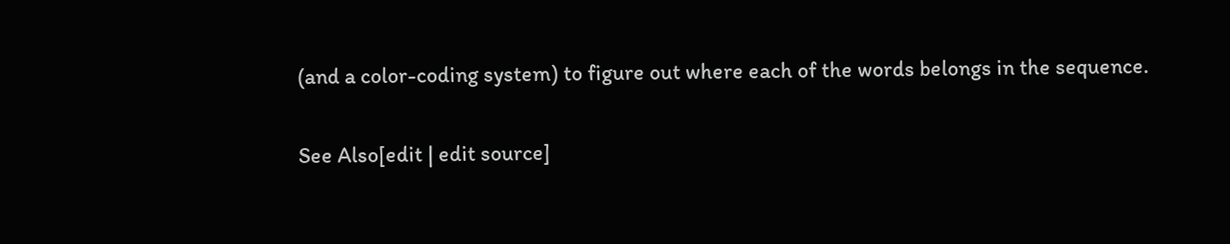(and a color-coding system) to figure out where each of the words belongs in the sequence.

See Also[edit | edit source]